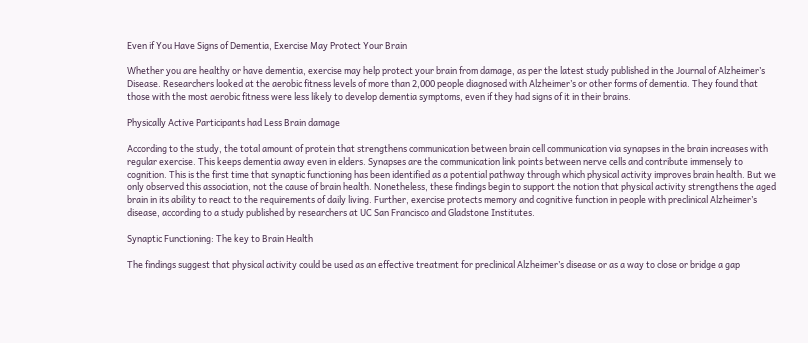Even if You Have Signs of Dementia, Exercise May Protect Your Brain

Whether you are healthy or have dementia, exercise may help protect your brain from damage, as per the latest study published in the Journal of Alzheimer’s Disease. Researchers looked at the aerobic fitness levels of more than 2,000 people diagnosed with Alzheimer’s or other forms of dementia. They found that those with the most aerobic fitness were less likely to develop dementia symptoms, even if they had signs of it in their brains.

Physically Active Participants had Less Brain damage

According to the study, the total amount of protein that strengthens communication between brain cell communication via synapses in the brain increases with regular exercise. This keeps dementia away even in elders. Synapses are the communication link points between nerve cells and contribute immensely to cognition. This is the first time that synaptic functioning has been identified as a potential pathway through which physical activity improves brain health. But we only observed this association, not the cause of brain health. Nonetheless, these findings begin to support the notion that physical activity strengthens the aged brain in its ability to react to the requirements of daily living. Further, exercise protects memory and cognitive function in people with preclinical Alzheimer’s disease, according to a study published by researchers at UC San Francisco and Gladstone Institutes.

Synaptic Functioning: The key to Brain Health

The findings suggest that physical activity could be used as an effective treatment for preclinical Alzheimer’s disease or as a way to close or bridge a gap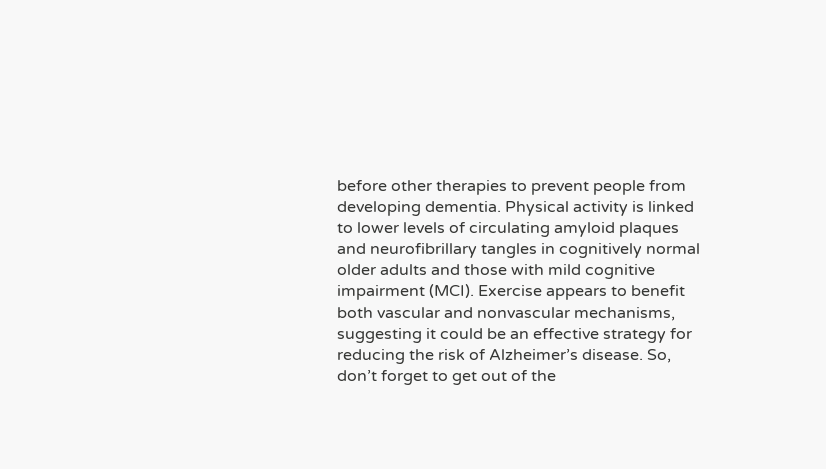before other therapies to prevent people from developing dementia. Physical activity is linked to lower levels of circulating amyloid plaques and neurofibrillary tangles in cognitively normal older adults and those with mild cognitive impairment (MCI). Exercise appears to benefit both vascular and nonvascular mechanisms, suggesting it could be an effective strategy for reducing the risk of Alzheimer’s disease. So, don’t forget to get out of the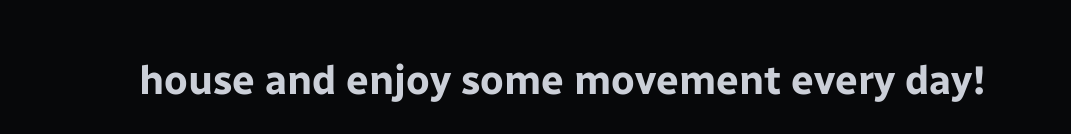house and enjoy some movement every day!